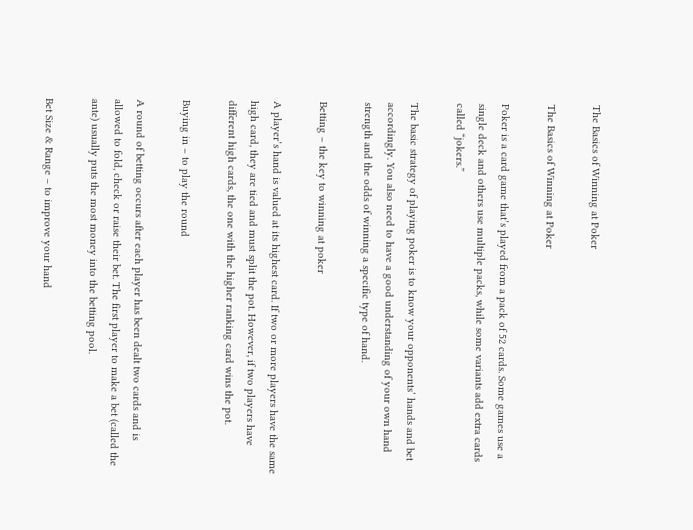The Basics of Winning at Poker

The Basics of Winning at Poker

Poker is a card game that’s played from a pack of 52 cards. Some games use a single deck and others use multiple packs, while some variants add extra cards called “jokers.”

The basic strategy of playing poker is to know your opponents’ hands and bet accordingly. You also need to have a good understanding of your own hand strength and the odds of winning a specific type of hand.

Betting – the key to winning at poker

A player’s hand is valued at its highest card. If two or more players have the same high card, they are tied and must split the pot. However, if two players have different high cards, the one with the higher ranking card wins the pot.

Buying in – to play the round

A round of betting occurs after each player has been dealt two cards and is allowed to fold, check or raise their bet. The first player to make a bet (called the ante) usually puts the most money into the betting pool.

Bet Size & Range – to improve your hand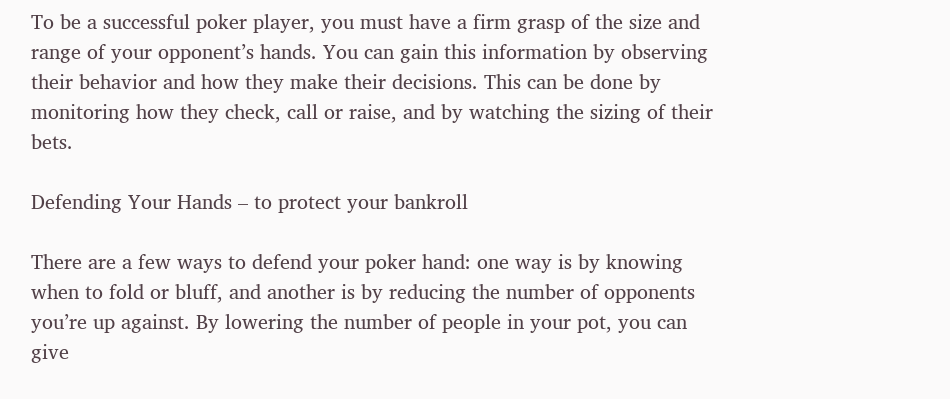To be a successful poker player, you must have a firm grasp of the size and range of your opponent’s hands. You can gain this information by observing their behavior and how they make their decisions. This can be done by monitoring how they check, call or raise, and by watching the sizing of their bets.

Defending Your Hands – to protect your bankroll

There are a few ways to defend your poker hand: one way is by knowing when to fold or bluff, and another is by reducing the number of opponents you’re up against. By lowering the number of people in your pot, you can give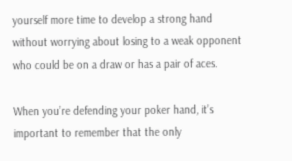yourself more time to develop a strong hand without worrying about losing to a weak opponent who could be on a draw or has a pair of aces.

When you’re defending your poker hand, it’s important to remember that the only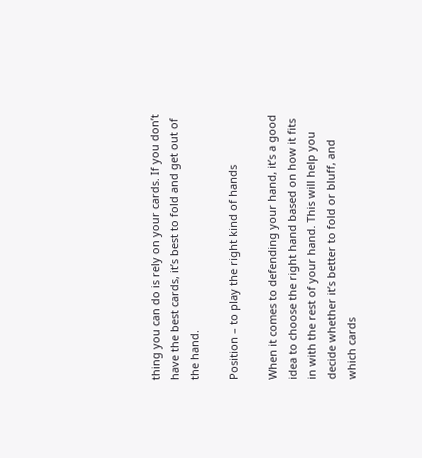thing you can do is rely on your cards. If you don’t have the best cards, it’s best to fold and get out of the hand.

Position – to play the right kind of hands

When it comes to defending your hand, it’s a good idea to choose the right hand based on how it fits in with the rest of your hand. This will help you decide whether it’s better to fold or bluff, and which cards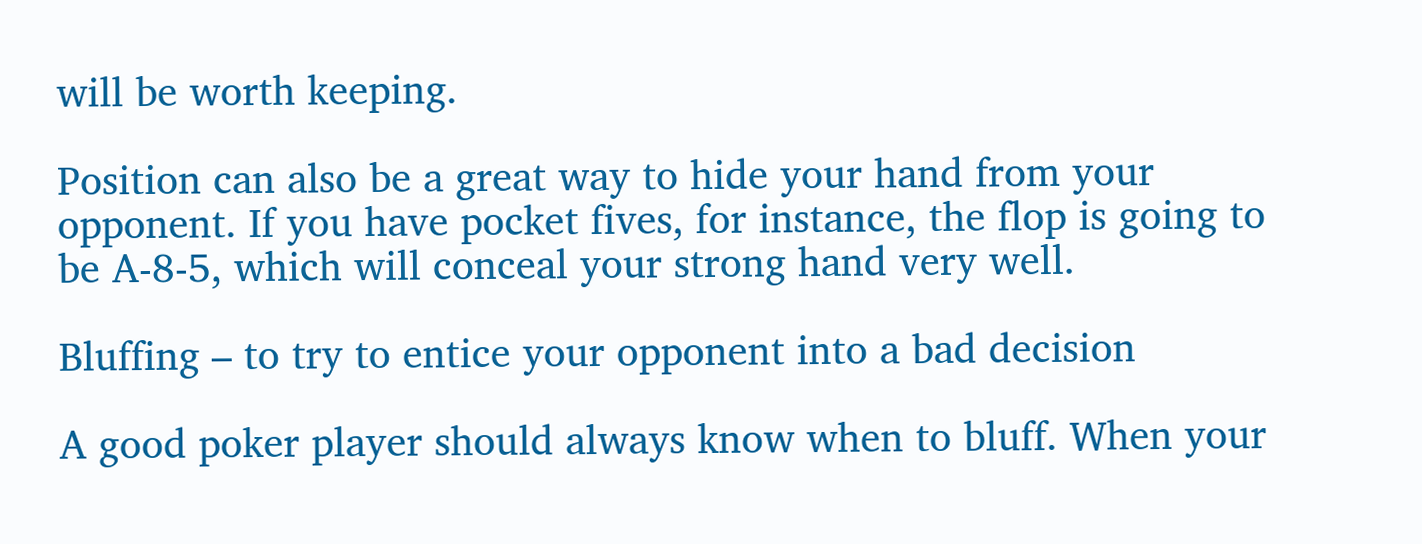will be worth keeping.

Position can also be a great way to hide your hand from your opponent. If you have pocket fives, for instance, the flop is going to be A-8-5, which will conceal your strong hand very well.

Bluffing – to try to entice your opponent into a bad decision

A good poker player should always know when to bluff. When your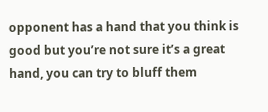opponent has a hand that you think is good but you’re not sure it’s a great hand, you can try to bluff them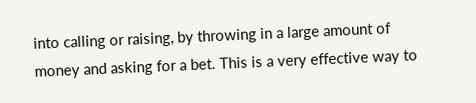into calling or raising, by throwing in a large amount of money and asking for a bet. This is a very effective way to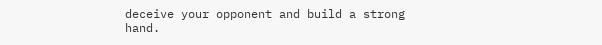deceive your opponent and build a strong hand.